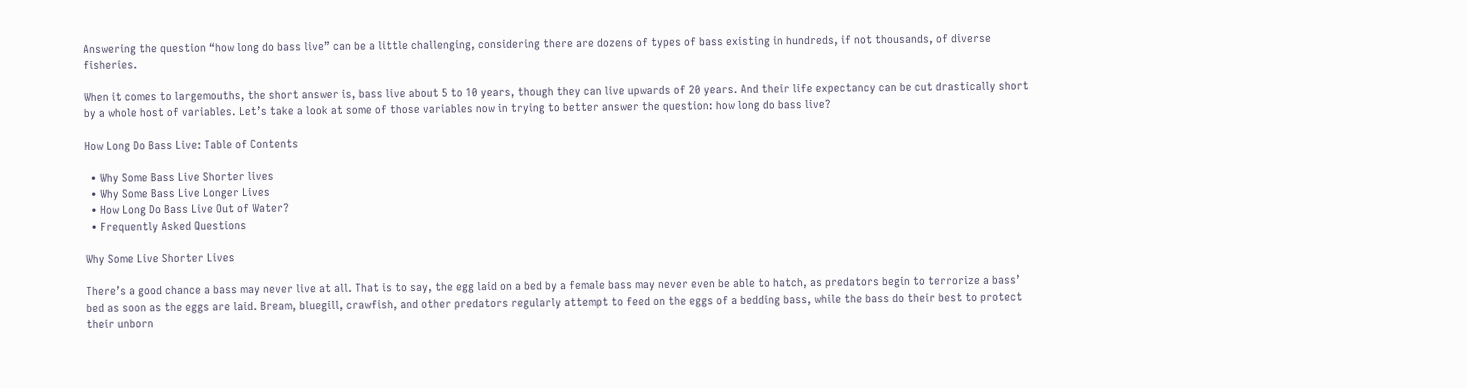Answering the question “how long do bass live” can be a little challenging, considering there are dozens of types of bass existing in hundreds, if not thousands, of diverse fisheries.

When it comes to largemouths, the short answer is, bass live about 5 to 10 years, though they can live upwards of 20 years. And their life expectancy can be cut drastically short by a whole host of variables. Let’s take a look at some of those variables now in trying to better answer the question: how long do bass live?

How Long Do Bass Live: Table of Contents

  • Why Some Bass Live Shorter lives
  • Why Some Bass Live Longer Lives
  • How Long Do Bass Live Out of Water?
  • Frequently Asked Questions

Why Some Live Shorter Lives

There’s a good chance a bass may never live at all. That is to say, the egg laid on a bed by a female bass may never even be able to hatch, as predators begin to terrorize a bass’ bed as soon as the eggs are laid. Bream, bluegill, crawfish, and other predators regularly attempt to feed on the eggs of a bedding bass, while the bass do their best to protect their unborn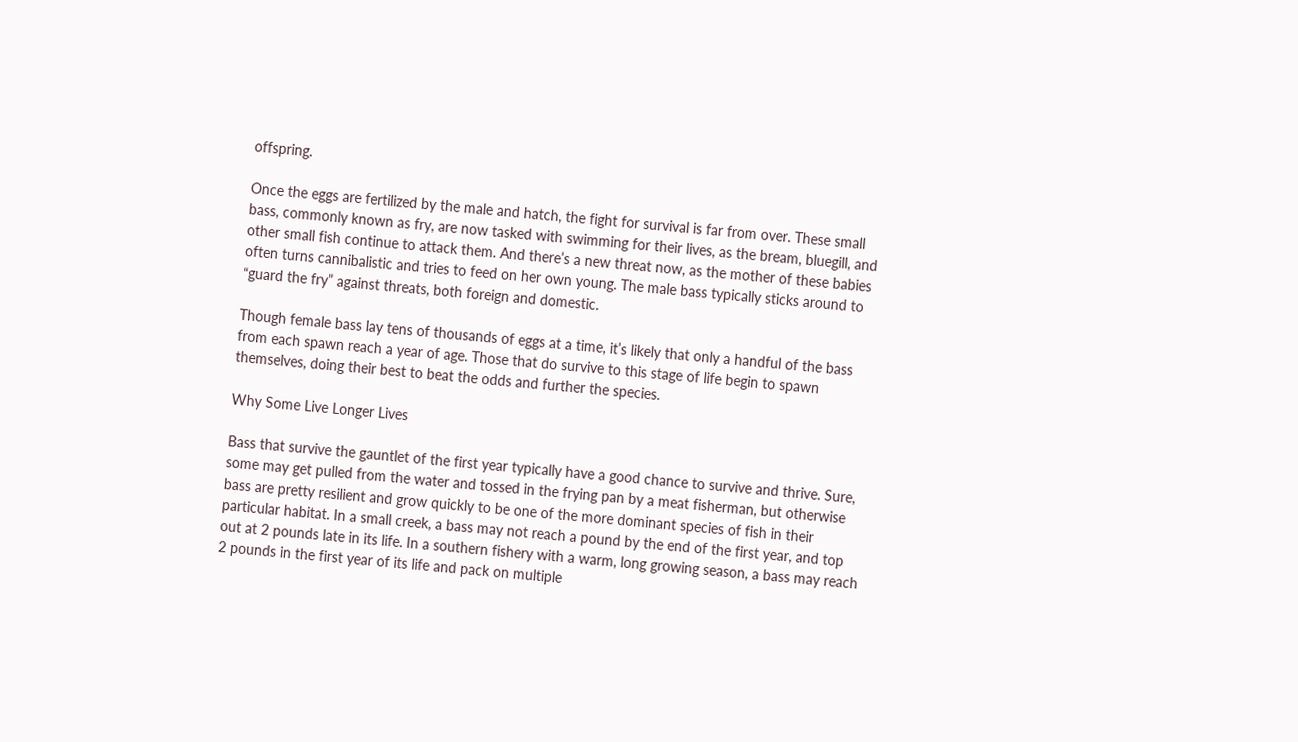offspring.

Once the eggs are fertilized by the male and hatch, the fight for survival is far from over. These small bass, commonly known as fry, are now tasked with swimming for their lives, as the bream, bluegill, and other small fish continue to attack them. And there’s a new threat now, as the mother of these babies often turns cannibalistic and tries to feed on her own young. The male bass typically sticks around to “guard the fry” against threats, both foreign and domestic.

Though female bass lay tens of thousands of eggs at a time, it’s likely that only a handful of the bass from each spawn reach a year of age. Those that do survive to this stage of life begin to spawn themselves, doing their best to beat the odds and further the species.

Why Some Live Longer Lives

Bass that survive the gauntlet of the first year typically have a good chance to survive and thrive. Sure, some may get pulled from the water and tossed in the frying pan by a meat fisherman, but otherwise bass are pretty resilient and grow quickly to be one of the more dominant species of fish in their particular habitat. In a small creek, a bass may not reach a pound by the end of the first year, and top out at 2 pounds late in its life. In a southern fishery with a warm, long growing season, a bass may reach 2 pounds in the first year of its life and pack on multiple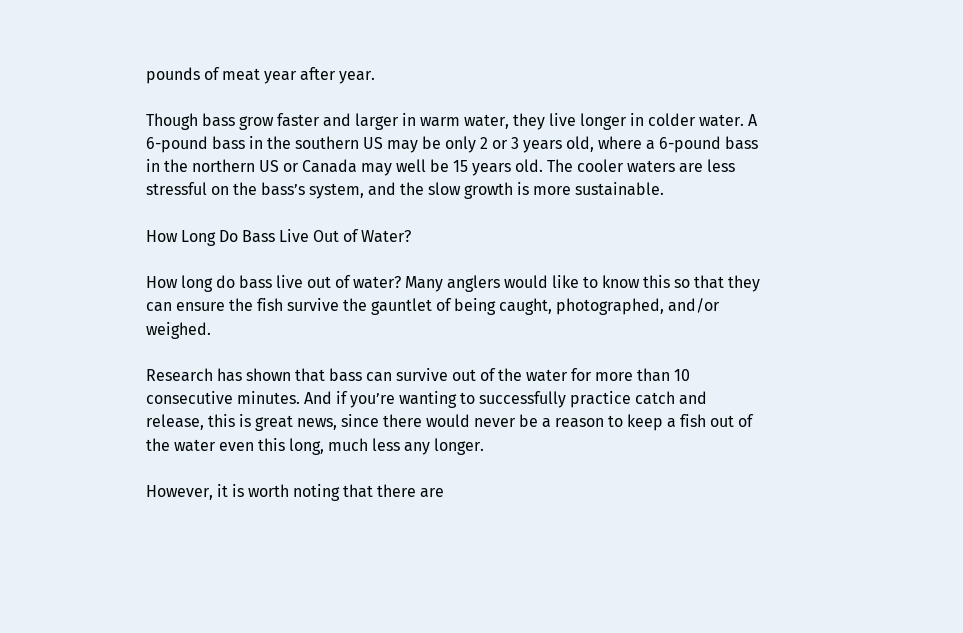pounds of meat year after year.

Though bass grow faster and larger in warm water, they live longer in colder water. A 6-pound bass in the southern US may be only 2 or 3 years old, where a 6-pound bass in the northern US or Canada may well be 15 years old. The cooler waters are less stressful on the bass’s system, and the slow growth is more sustainable.

How Long Do Bass Live Out of Water?

How long do bass live out of water? Many anglers would like to know this so that they can ensure the fish survive the gauntlet of being caught, photographed, and/or weighed.

Research has shown that bass can survive out of the water for more than 10 consecutive minutes. And if you’re wanting to successfully practice catch and release, this is great news, since there would never be a reason to keep a fish out of the water even this long, much less any longer.

However, it is worth noting that there are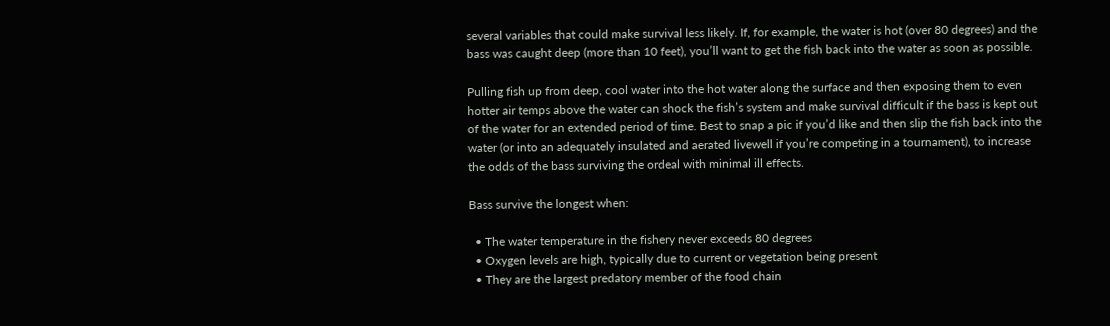several variables that could make survival less likely. If, for example, the water is hot (over 80 degrees) and the bass was caught deep (more than 10 feet), you’ll want to get the fish back into the water as soon as possible.

Pulling fish up from deep, cool water into the hot water along the surface and then exposing them to even hotter air temps above the water can shock the fish’s system and make survival difficult if the bass is kept out of the water for an extended period of time. Best to snap a pic if you’d like and then slip the fish back into the water (or into an adequately insulated and aerated livewell if you’re competing in a tournament), to increase the odds of the bass surviving the ordeal with minimal ill effects.

Bass survive the longest when:

  • The water temperature in the fishery never exceeds 80 degrees
  • Oxygen levels are high, typically due to current or vegetation being present
  • They are the largest predatory member of the food chain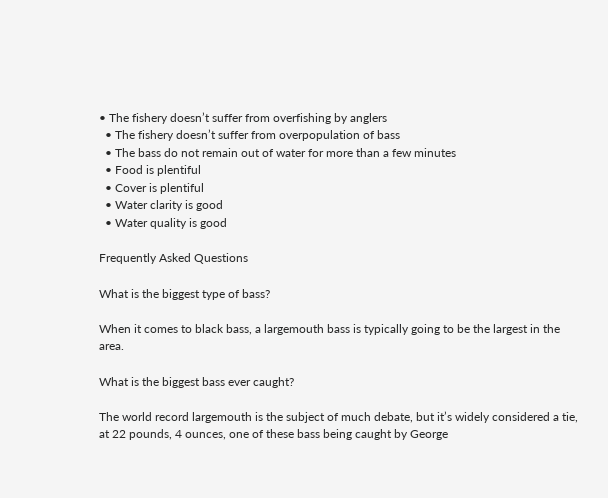• The fishery doesn’t suffer from overfishing by anglers
  • The fishery doesn’t suffer from overpopulation of bass
  • The bass do not remain out of water for more than a few minutes
  • Food is plentiful
  • Cover is plentiful
  • Water clarity is good
  • Water quality is good

Frequently Asked Questions

What is the biggest type of bass?

When it comes to black bass, a largemouth bass is typically going to be the largest in the area.

What is the biggest bass ever caught?

The world record largemouth is the subject of much debate, but it’s widely considered a tie, at 22 pounds, 4 ounces, one of these bass being caught by George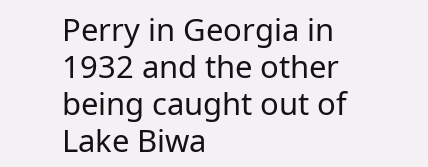Perry in Georgia in 1932 and the other being caught out of Lake Biwa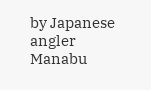by Japanese angler Manabu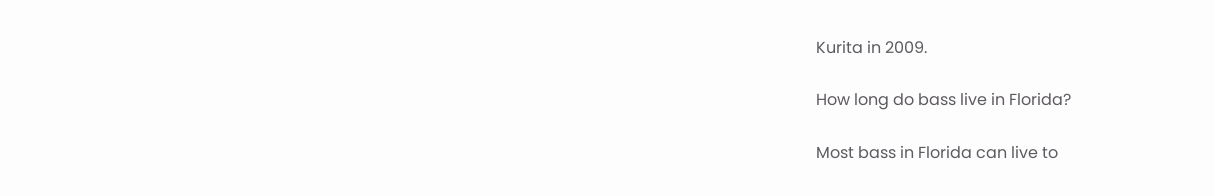Kurita in 2009.

How long do bass live in Florida?

Most bass in Florida can live to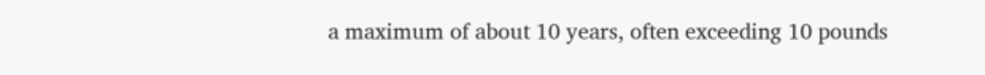a maximum of about 10 years, often exceeding 10 pounds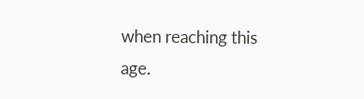when reaching this age.